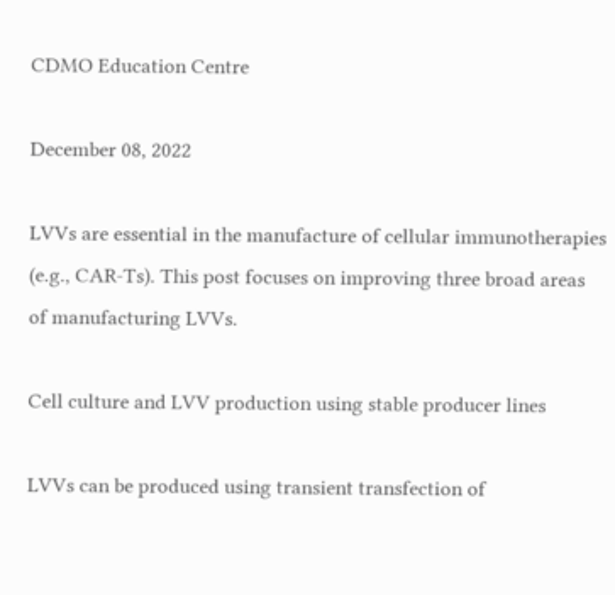CDMO Education Centre

December 08, 2022

LVVs are essential in the manufacture of cellular immunotherapies (e.g., CAR-Ts). This post focuses on improving three broad areas of manufacturing LVVs.

Cell culture and LVV production using stable producer lines

LVVs can be produced using transient transfection of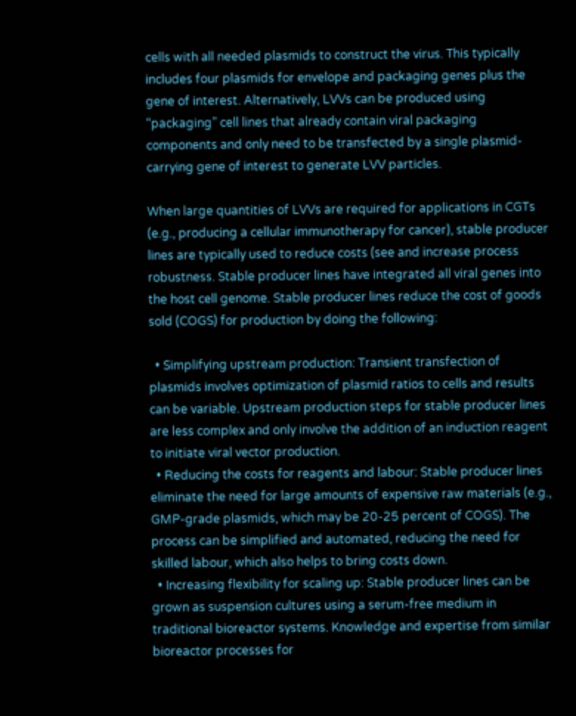cells with all needed plasmids to construct the virus. This typically includes four plasmids for envelope and packaging genes plus the gene of interest. Alternatively, LVVs can be produced using “packaging” cell lines that already contain viral packaging components and only need to be transfected by a single plasmid-carrying gene of interest to generate LVV particles.

When large quantities of LVVs are required for applications in CGTs (e.g., producing a cellular immunotherapy for cancer), stable producer lines are typically used to reduce costs (see and increase process robustness. Stable producer lines have integrated all viral genes into the host cell genome. Stable producer lines reduce the cost of goods sold (COGS) for production by doing the following:

  • Simplifying upstream production: Transient transfection of plasmids involves optimization of plasmid ratios to cells and results can be variable. Upstream production steps for stable producer lines are less complex and only involve the addition of an induction reagent to initiate viral vector production.
  • Reducing the costs for reagents and labour: Stable producer lines eliminate the need for large amounts of expensive raw materials (e.g., GMP-grade plasmids, which may be 20-25 percent of COGS). The process can be simplified and automated, reducing the need for skilled labour, which also helps to bring costs down.
  • Increasing flexibility for scaling up: Stable producer lines can be grown as suspension cultures using a serum-free medium in traditional bioreactor systems. Knowledge and expertise from similar bioreactor processes for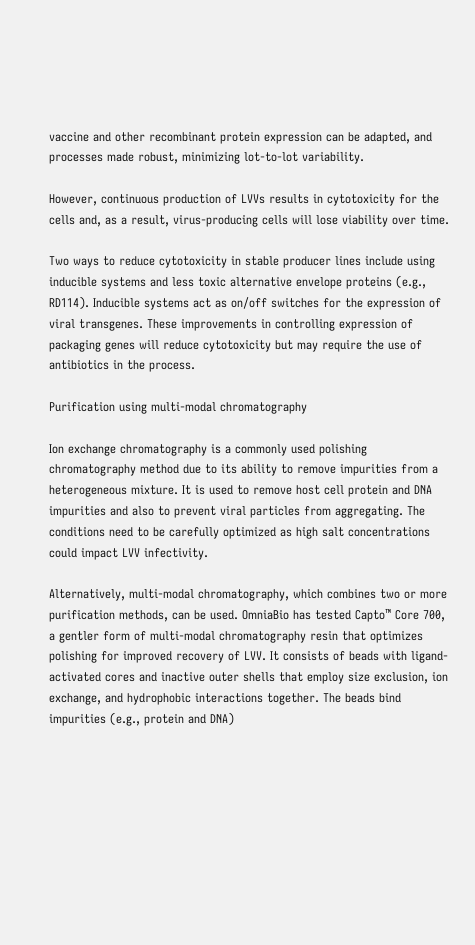vaccine and other recombinant protein expression can be adapted, and processes made robust, minimizing lot-to-lot variability.

However, continuous production of LVVs results in cytotoxicity for the cells and, as a result, virus-producing cells will lose viability over time.

Two ways to reduce cytotoxicity in stable producer lines include using inducible systems and less toxic alternative envelope proteins (e.g., RD114). Inducible systems act as on/off switches for the expression of viral transgenes. These improvements in controlling expression of packaging genes will reduce cytotoxicity but may require the use of antibiotics in the process.

Purification using multi-modal chromatography

Ion exchange chromatography is a commonly used polishing chromatography method due to its ability to remove impurities from a heterogeneous mixture. It is used to remove host cell protein and DNA impurities and also to prevent viral particles from aggregating. The conditions need to be carefully optimized as high salt concentrations could impact LVV infectivity.

Alternatively, multi-modal chromatography, which combines two or more purification methods, can be used. OmniaBio has tested Capto™ Core 700, a gentler form of multi-modal chromatography resin that optimizes polishing for improved recovery of LVV. It consists of beads with ligand-activated cores and inactive outer shells that employ size exclusion, ion exchange, and hydrophobic interactions together. The beads bind impurities (e.g., protein and DNA)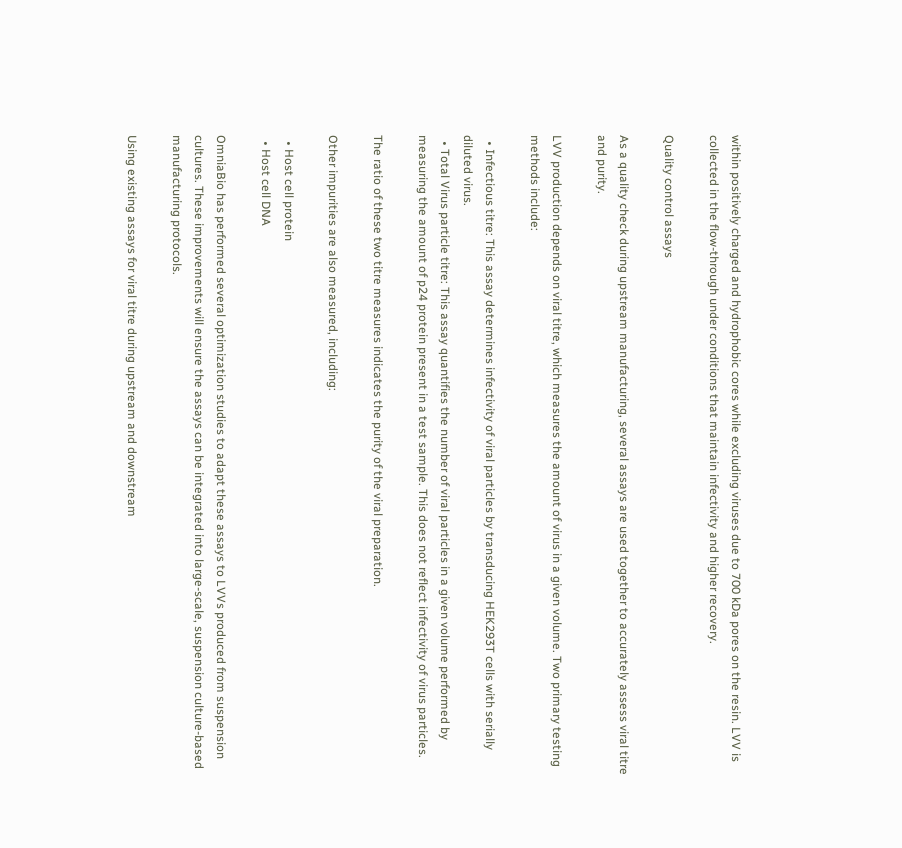within positively charged and hydrophobic cores while excluding viruses due to 700 kDa pores on the resin. LVV is collected in the flow-through under conditions that maintain infectivity and higher recovery.

Quality control assays

As a quality check during upstream manufacturing, several assays are used together to accurately assess viral titre and purity.

LVV production depends on viral titre, which measures the amount of virus in a given volume. Two primary testing methods include:

  • Infectious titre: This assay determines infectivity of viral particles by transducing HEK293T cells with serially diluted virus.
  • Total Virus particle titre: This assay quantifies the number of viral particles in a given volume performed by measuring the amount of p24 protein present in a test sample. This does not reflect infectivity of virus particles.

The ratio of these two titre measures indicates the purity of the viral preparation.

Other impurities are also measured, including:

  • Host cell protein
  • Host cell DNA

OmniaBio has performed several optimization studies to adapt these assays to LVVs produced from suspension cultures. These improvements will ensure the assays can be integrated into large-scale, suspension culture-based manufacturing protocols.

Using existing assays for viral titre during upstream and downstream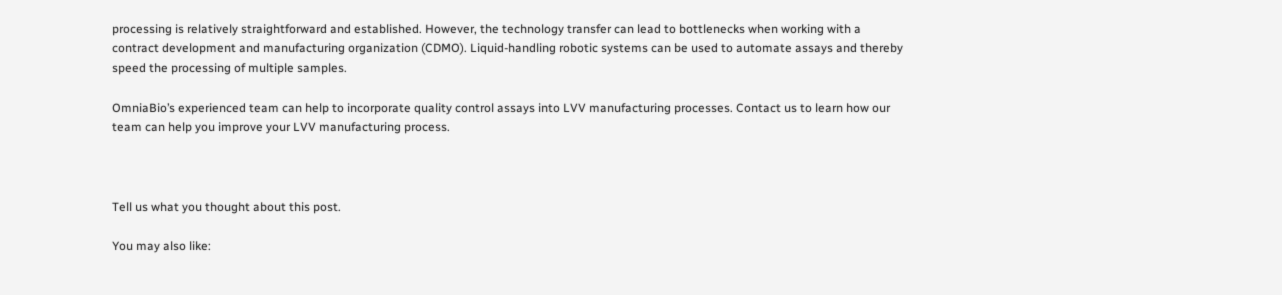processing is relatively straightforward and established. However, the technology transfer can lead to bottlenecks when working with a contract development and manufacturing organization (CDMO). Liquid-handling robotic systems can be used to automate assays and thereby speed the processing of multiple samples.

OmniaBio’s experienced team can help to incorporate quality control assays into LVV manufacturing processes. Contact us to learn how our team can help you improve your LVV manufacturing process.



Tell us what you thought about this post.

You may also like: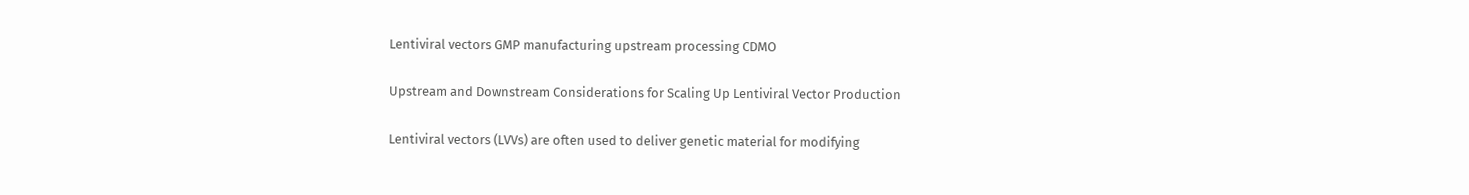Lentiviral vectors GMP manufacturing upstream processing CDMO

Upstream and Downstream Considerations for Scaling Up Lentiviral Vector Production

Lentiviral vectors (LVVs) are often used to deliver genetic material for modifying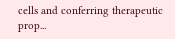cells and conferring therapeutic prop...